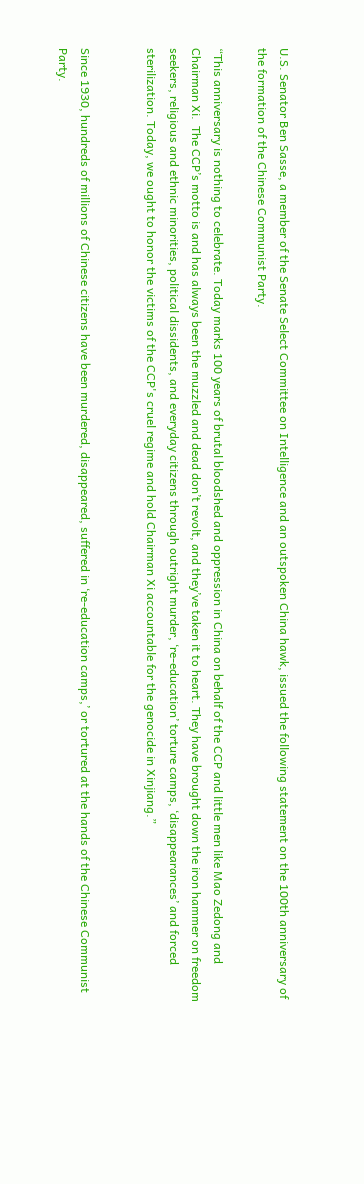U.S. Senator Ben Sasse, a member of the Senate Select Committee on Intelligence and an outspoken China hawk, issued the following statement on the 100th anniversary of the formation of the Chinese Communist Party.

“This anniversary is nothing to celebrate. Today marks 100 years of brutal bloodshed and oppression in China on behalf of the CCP and little men like Mao Zedong and Chairman Xi.  The CCP’s motto is and has always been the muzzled and dead don’t revolt, and they’ve taken it to heart. They have brought down the iron hammer on freedom seekers, religious and ethnic minorities, political dissidents, and everyday citizens through outright murder, ‘re-education’ torture camps, ‘disappearances’ and forced sterilization. Today, we ought to honor the victims of the CCP's cruel regime and hold Chairman Xi accountable for the genocide in Xinjiang.”


Since 1930, hundreds of millions of Chinese citizens have been murdered, disappeared, suffered in ‘re-education camps,’ or tortured at the hands of the Chinese Communist Party.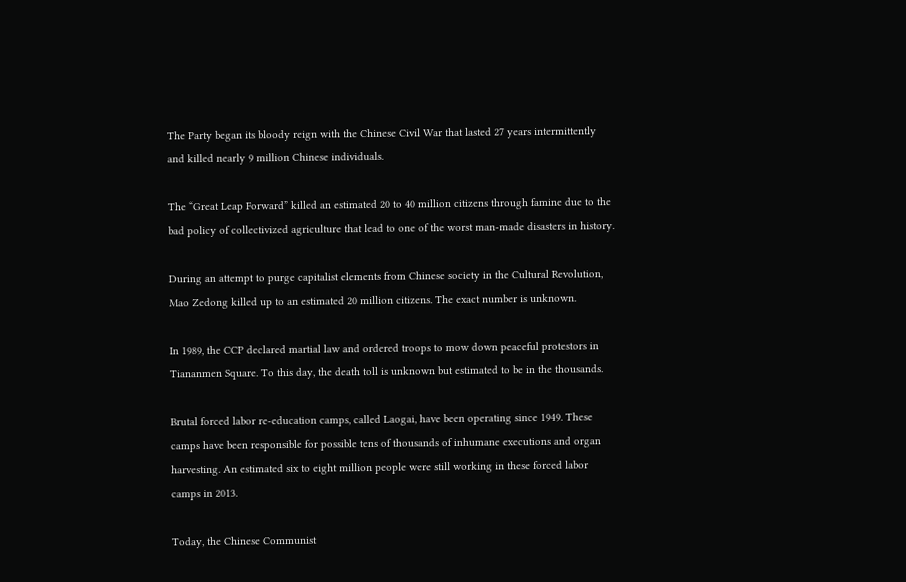The Party began its bloody reign with the Chinese Civil War that lasted 27 years intermittently and killed nearly 9 million Chinese individuals.

The “Great Leap Forward” killed an estimated 20 to 40 million citizens through famine due to the bad policy of collectivized agriculture that lead to one of the worst man-made disasters in history.

During an attempt to purge capitalist elements from Chinese society in the Cultural Revolution, Mao Zedong killed up to an estimated 20 million citizens. The exact number is unknown.

In 1989, the CCP declared martial law and ordered troops to mow down peaceful protestors in Tiananmen Square. To this day, the death toll is unknown but estimated to be in the thousands.

Brutal forced labor re-education camps, called Laogai, have been operating since 1949. These camps have been responsible for possible tens of thousands of inhumane executions and organ harvesting. An estimated six to eight million people were still working in these forced labor camps in 2013.

Today, the Chinese Communist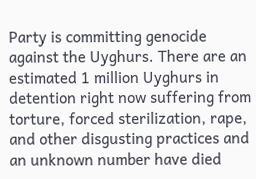Party is committing genocide against the Uyghurs. There are an estimated 1 million Uyghurs in detention right now suffering from torture, forced sterilization, rape, and other disgusting practices and an unknown number have died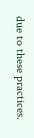due to these practices.